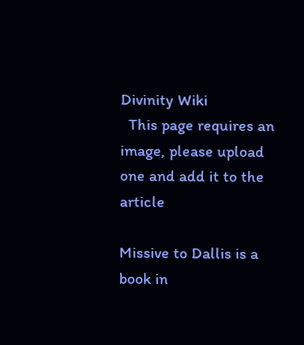Divinity Wiki
  This page requires an image, please upload one and add it to the article

Missive to Dallis is a book in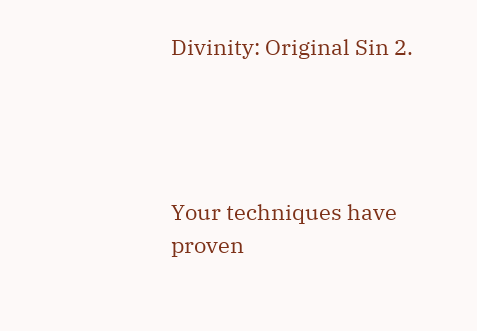Divinity: Original Sin 2.




Your techniques have proven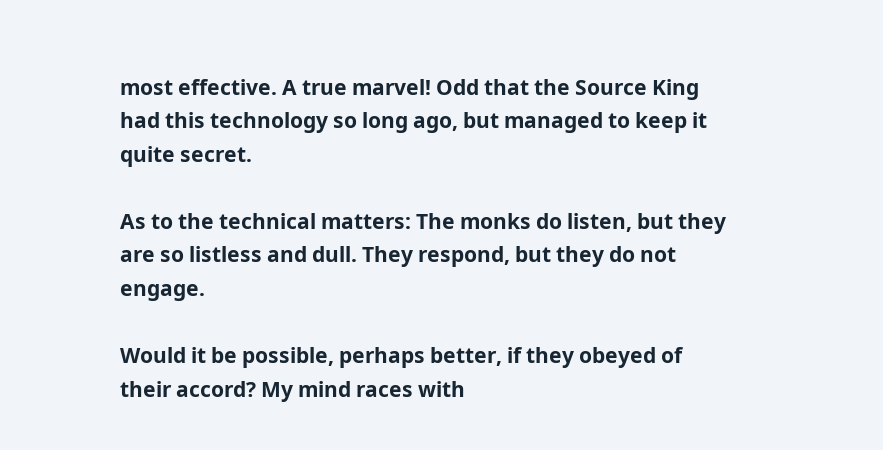most effective. A true marvel! Odd that the Source King had this technology so long ago, but managed to keep it quite secret.

As to the technical matters: The monks do listen, but they are so listless and dull. They respond, but they do not engage.

Would it be possible, perhaps better, if they obeyed of their accord? My mind races with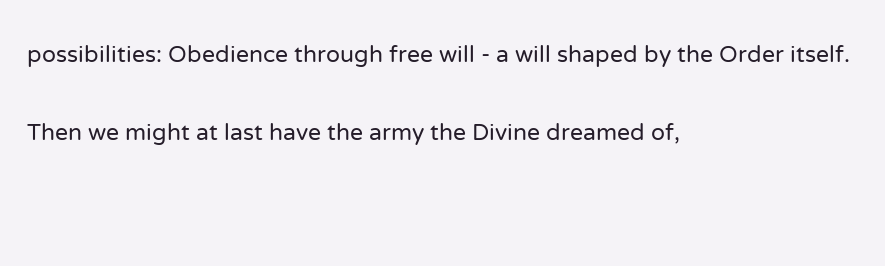possibilities: Obedience through free will - a will shaped by the Order itself.

Then we might at last have the army the Divine dreamed of,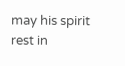may his spirit rest in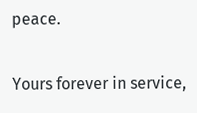peace.

Yours forever in service,